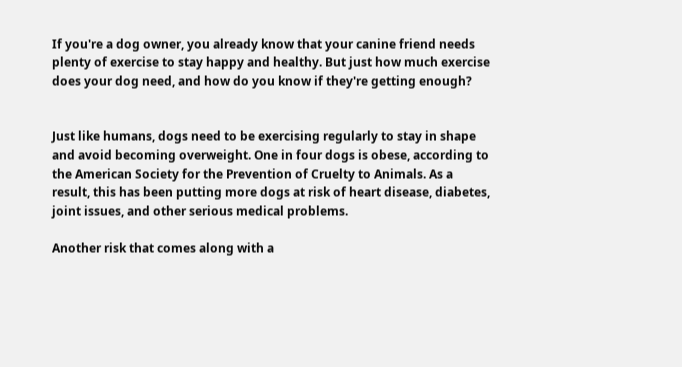If you're a dog owner, you already know that your canine friend needs plenty of exercise to stay happy and healthy. But just how much exercise does your dog need, and how do you know if they're getting enough?


Just like humans, dogs need to be exercising regularly to stay in shape and avoid becoming overweight. One in four dogs is obese, according to the American Society for the Prevention of Cruelty to Animals. As a result, this has been putting more dogs at risk of heart disease, diabetes, joint issues, and other serious medical problems.

Another risk that comes along with a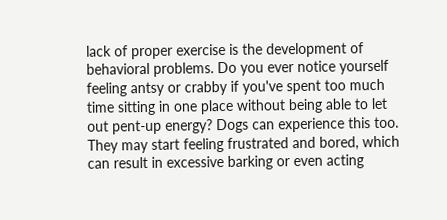lack of proper exercise is the development of behavioral problems. Do you ever notice yourself feeling antsy or crabby if you've spent too much time sitting in one place without being able to let out pent-up energy? Dogs can experience this too. They may start feeling frustrated and bored, which can result in excessive barking or even acting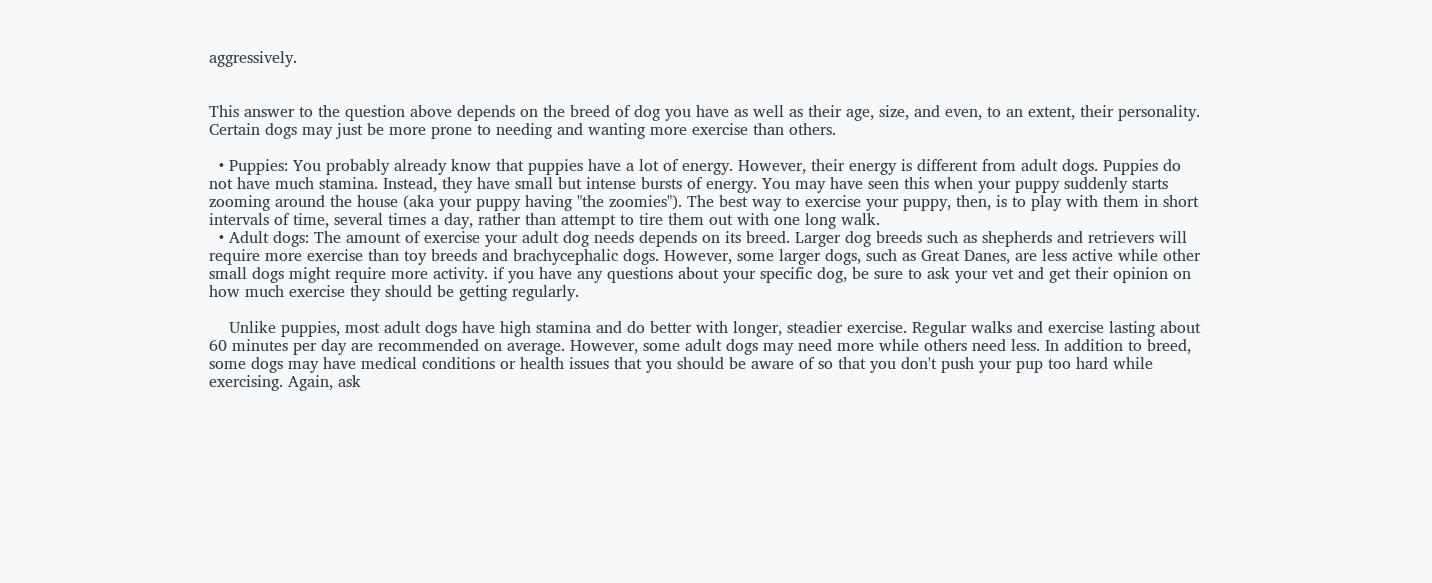aggressively.


This answer to the question above depends on the breed of dog you have as well as their age, size, and even, to an extent, their personality. Certain dogs may just be more prone to needing and wanting more exercise than others.

  • Puppies: You probably already know that puppies have a lot of energy. However, their energy is different from adult dogs. Puppies do not have much stamina. Instead, they have small but intense bursts of energy. You may have seen this when your puppy suddenly starts zooming around the house (aka your puppy having "the zoomies"). The best way to exercise your puppy, then, is to play with them in short intervals of time, several times a day, rather than attempt to tire them out with one long walk.
  • Adult dogs: The amount of exercise your adult dog needs depends on its breed. Larger dog breeds such as shepherds and retrievers will require more exercise than toy breeds and brachycephalic dogs. However, some larger dogs, such as Great Danes, are less active while other small dogs might require more activity. if you have any questions about your specific dog, be sure to ask your vet and get their opinion on how much exercise they should be getting regularly.

    Unlike puppies, most adult dogs have high stamina and do better with longer, steadier exercise. Regular walks and exercise lasting about 60 minutes per day are recommended on average. However, some adult dogs may need more while others need less. In addition to breed, some dogs may have medical conditions or health issues that you should be aware of so that you don't push your pup too hard while exercising. Again, ask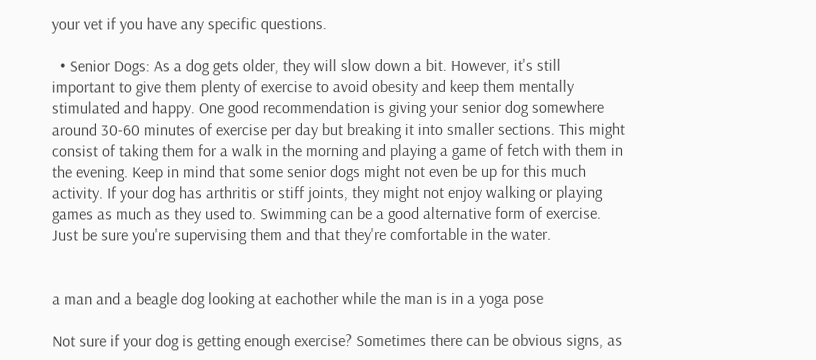your vet if you have any specific questions.

  • Senior Dogs: As a dog gets older, they will slow down a bit. However, it's still important to give them plenty of exercise to avoid obesity and keep them mentally stimulated and happy. One good recommendation is giving your senior dog somewhere around 30-60 minutes of exercise per day but breaking it into smaller sections. This might consist of taking them for a walk in the morning and playing a game of fetch with them in the evening. Keep in mind that some senior dogs might not even be up for this much activity. If your dog has arthritis or stiff joints, they might not enjoy walking or playing games as much as they used to. Swimming can be a good alternative form of exercise. Just be sure you're supervising them and that they're comfortable in the water.


a man and a beagle dog looking at eachother while the man is in a yoga pose

Not sure if your dog is getting enough exercise? Sometimes there can be obvious signs, as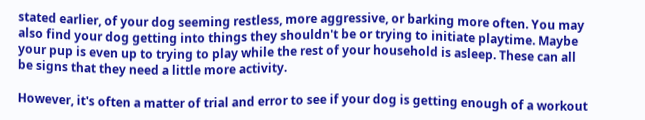stated earlier, of your dog seeming restless, more aggressive, or barking more often. You may also find your dog getting into things they shouldn't be or trying to initiate playtime. Maybe your pup is even up to trying to play while the rest of your household is asleep. These can all be signs that they need a little more activity.

However, it's often a matter of trial and error to see if your dog is getting enough of a workout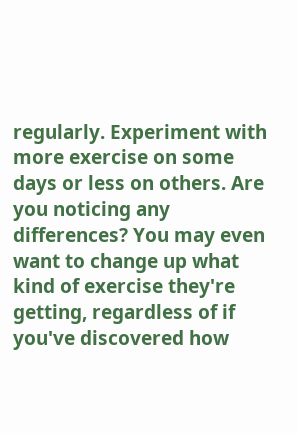regularly. Experiment with more exercise on some days or less on others. Are you noticing any differences? You may even want to change up what kind of exercise they're getting, regardless of if you've discovered how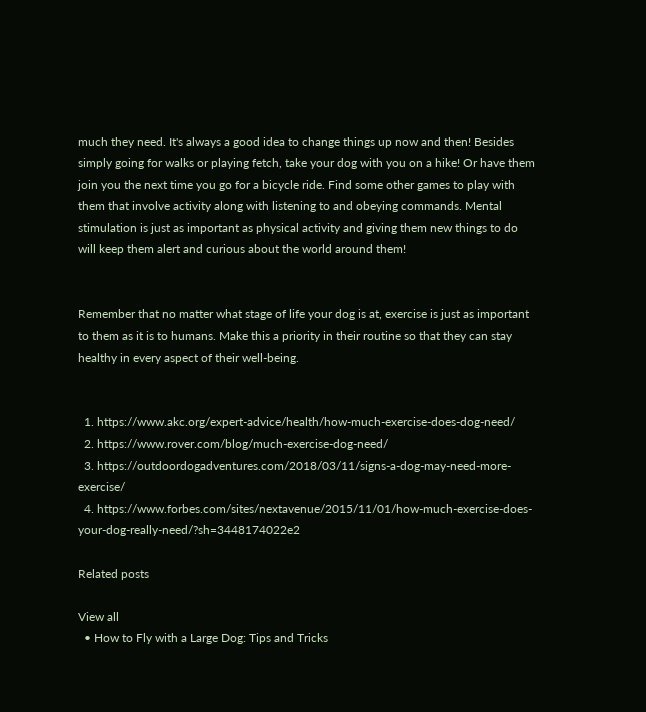much they need. It's always a good idea to change things up now and then! Besides simply going for walks or playing fetch, take your dog with you on a hike! Or have them join you the next time you go for a bicycle ride. Find some other games to play with them that involve activity along with listening to and obeying commands. Mental stimulation is just as important as physical activity and giving them new things to do will keep them alert and curious about the world around them!


Remember that no matter what stage of life your dog is at, exercise is just as important to them as it is to humans. Make this a priority in their routine so that they can stay healthy in every aspect of their well-being.


  1. https://www.akc.org/expert-advice/health/how-much-exercise-does-dog-need/
  2. https://www.rover.com/blog/much-exercise-dog-need/
  3. https://outdoordogadventures.com/2018/03/11/signs-a-dog-may-need-more-exercise/
  4. https://www.forbes.com/sites/nextavenue/2015/11/01/how-much-exercise-does-your-dog-really-need/?sh=3448174022e2

Related posts

View all
  • How to Fly with a Large Dog: Tips and Tricks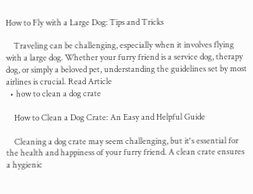How to Fly with a Large Dog: Tips and Tricks

    Traveling can be challenging, especially when it involves flying with a large dog. Whether your furry friend is a service dog, therapy dog, or simply a beloved pet, understanding the guidelines set by most airlines is crucial. Read Article
  • how to clean a dog crate

    How to Clean a Dog Crate: An Easy and Helpful Guide

    Cleaning a dog crate may seem challenging, but it's essential for the health and happiness of your furry friend. A clean crate ensures a hygienic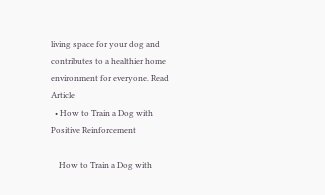living space for your dog and contributes to a healthier home environment for everyone. Read Article
  • How to Train a Dog with Positive Reinforcement

    How to Train a Dog with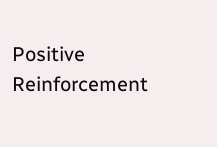Positive Reinforcement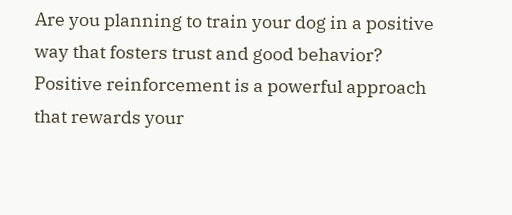Are you planning to train your dog in a positive way that fosters trust and good behavior? Positive reinforcement is a powerful approach that rewards your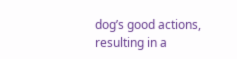dog’s good actions, resulting in a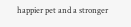happier pet and a stronger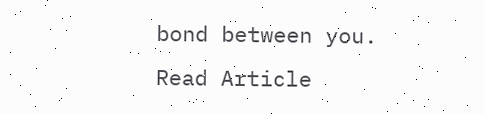bond between you. Read Article